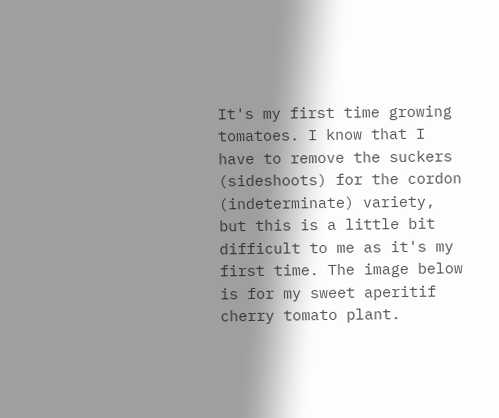It's my first time growing tomatoes. I know that I have to remove the suckers (sideshoots) for the cordon (indeterminate) variety, but this is a little bit difficult to me as it's my first time. The image below is for my sweet aperitif cherry tomato plant.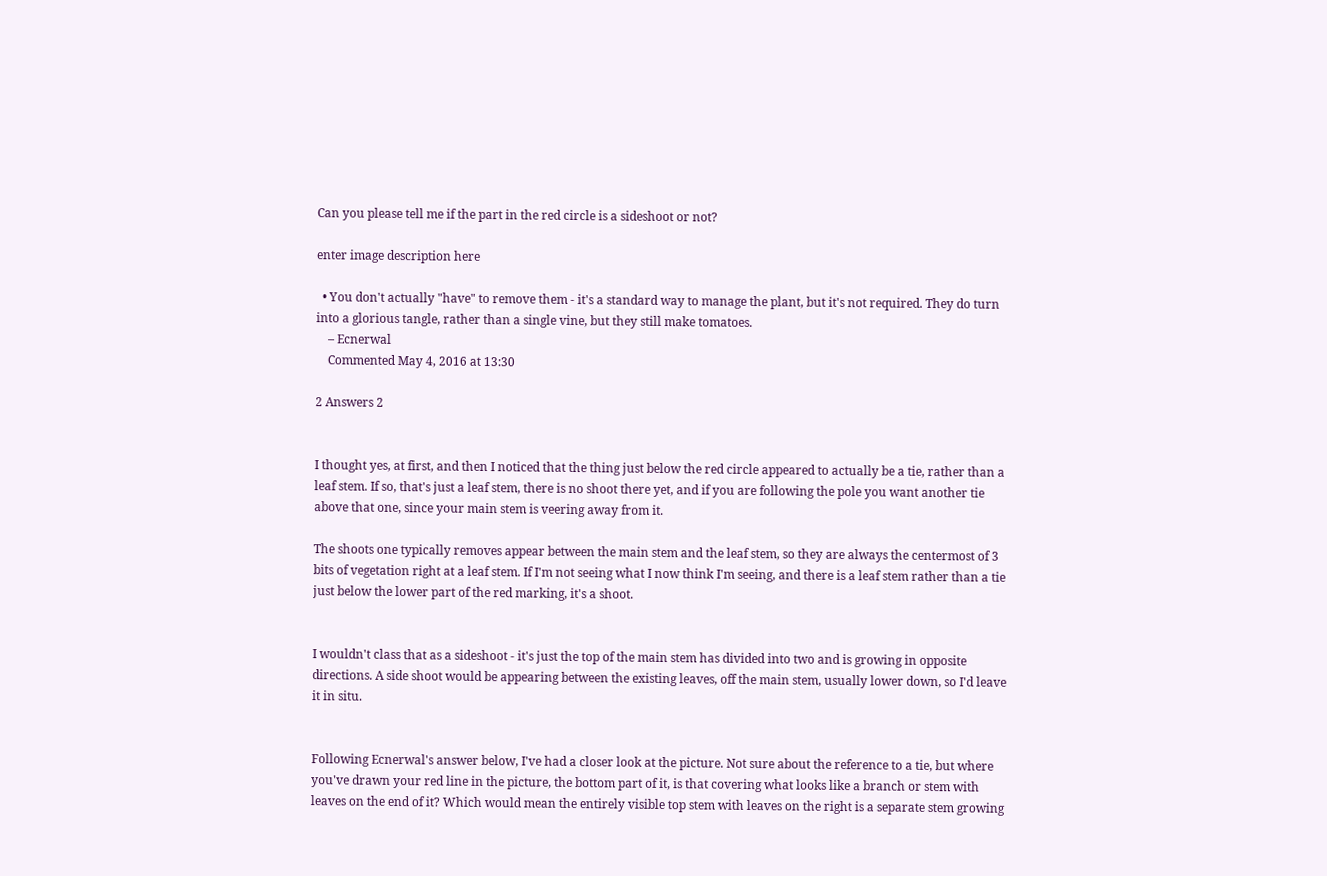Can you please tell me if the part in the red circle is a sideshoot or not?

enter image description here

  • You don't actually "have" to remove them - it's a standard way to manage the plant, but it's not required. They do turn into a glorious tangle, rather than a single vine, but they still make tomatoes.
    – Ecnerwal
    Commented May 4, 2016 at 13:30

2 Answers 2


I thought yes, at first, and then I noticed that the thing just below the red circle appeared to actually be a tie, rather than a leaf stem. If so, that's just a leaf stem, there is no shoot there yet, and if you are following the pole you want another tie above that one, since your main stem is veering away from it.

The shoots one typically removes appear between the main stem and the leaf stem, so they are always the centermost of 3 bits of vegetation right at a leaf stem. If I'm not seeing what I now think I'm seeing, and there is a leaf stem rather than a tie just below the lower part of the red marking, it's a shoot.


I wouldn't class that as a sideshoot - it's just the top of the main stem has divided into two and is growing in opposite directions. A side shoot would be appearing between the existing leaves, off the main stem, usually lower down, so I'd leave it in situ.


Following Ecnerwal's answer below, I've had a closer look at the picture. Not sure about the reference to a tie, but where you've drawn your red line in the picture, the bottom part of it, is that covering what looks like a branch or stem with leaves on the end of it? Which would mean the entirely visible top stem with leaves on the right is a separate stem growing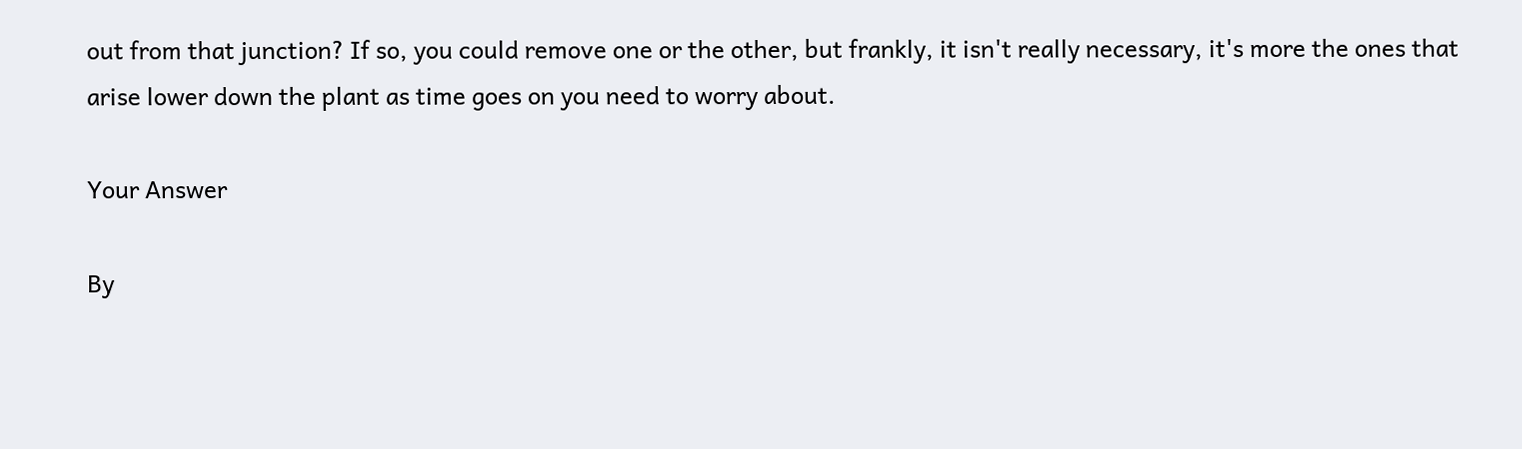out from that junction? If so, you could remove one or the other, but frankly, it isn't really necessary, it's more the ones that arise lower down the plant as time goes on you need to worry about.

Your Answer

By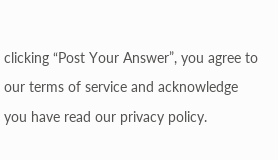clicking “Post Your Answer”, you agree to our terms of service and acknowledge you have read our privacy policy.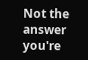Not the answer you're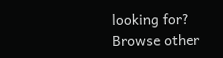looking for? Browse other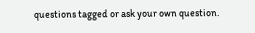questions tagged or ask your own question.